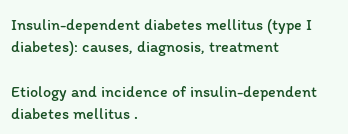Insulin-dependent diabetes mellitus (type I diabetes): causes, diagnosis, treatment

Etiology and incidence of insulin-dependent diabetes mellitus .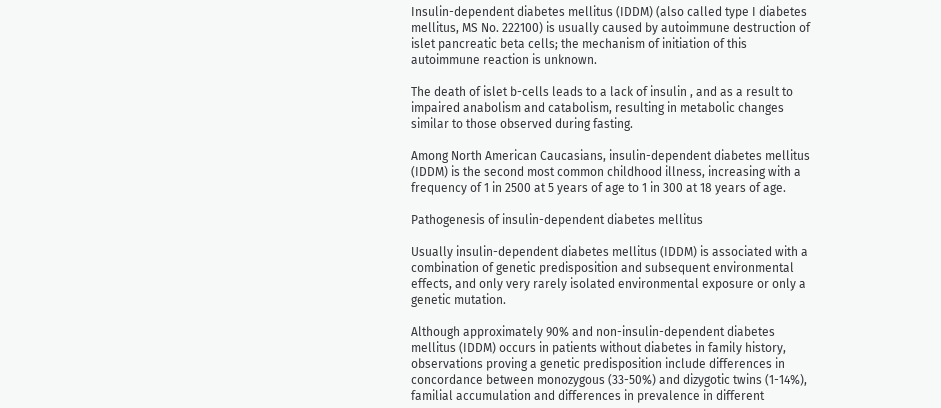Insulin-dependent diabetes mellitus (IDDM) (also called type I diabetes mellitus, MS No. 222100) is usually caused by autoimmune destruction of islet pancreatic beta cells; the mechanism of initiation of this autoimmune reaction is unknown.

The death of islet b-cells leads to a lack of insulin , and as a result to impaired anabolism and catabolism, resulting in metabolic changes similar to those observed during fasting.

Among North American Caucasians, insulin-dependent diabetes mellitus (IDDM) is the second most common childhood illness, increasing with a frequency of 1 in 2500 at 5 years of age to 1 in 300 at 18 years of age.

Pathogenesis of insulin-dependent diabetes mellitus

Usually insulin-dependent diabetes mellitus (IDDM) is associated with a combination of genetic predisposition and subsequent environmental effects, and only very rarely isolated environmental exposure or only a genetic mutation.

Although approximately 90% and non-insulin-dependent diabetes mellitus (IDDM) occurs in patients without diabetes in family history, observations proving a genetic predisposition include differences in concordance between monozygous (33-50%) and dizygotic twins (1-14%), familial accumulation and differences in prevalence in different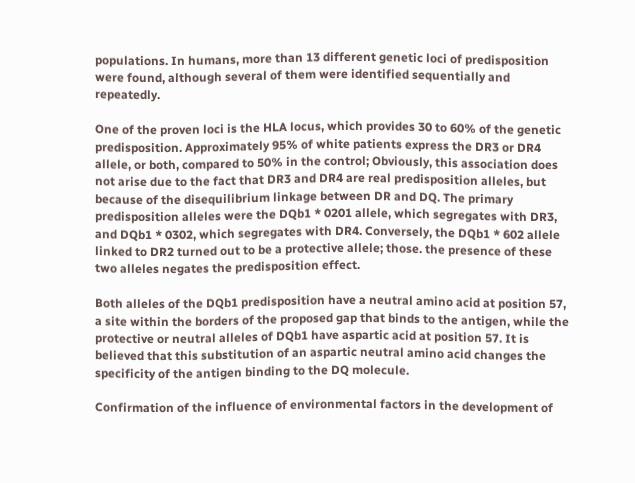populations. In humans, more than 13 different genetic loci of predisposition were found, although several of them were identified sequentially and repeatedly.

One of the proven loci is the HLA locus, which provides 30 to 60% of the genetic predisposition. Approximately 95% of white patients express the DR3 or DR4 allele, or both, compared to 50% in the control; Obviously, this association does not arise due to the fact that DR3 and DR4 are real predisposition alleles, but because of the disequilibrium linkage between DR and DQ. The primary predisposition alleles were the DQb1 * 0201 allele, which segregates with DR3, and DQb1 * 0302, which segregates with DR4. Conversely, the DQb1 * 602 allele linked to DR2 turned out to be a protective allele; those. the presence of these two alleles negates the predisposition effect.

Both alleles of the DQb1 predisposition have a neutral amino acid at position 57, a site within the borders of the proposed gap that binds to the antigen, while the protective or neutral alleles of DQb1 have aspartic acid at position 57. It is believed that this substitution of an aspartic neutral amino acid changes the specificity of the antigen binding to the DQ molecule.

Confirmation of the influence of environmental factors in the development of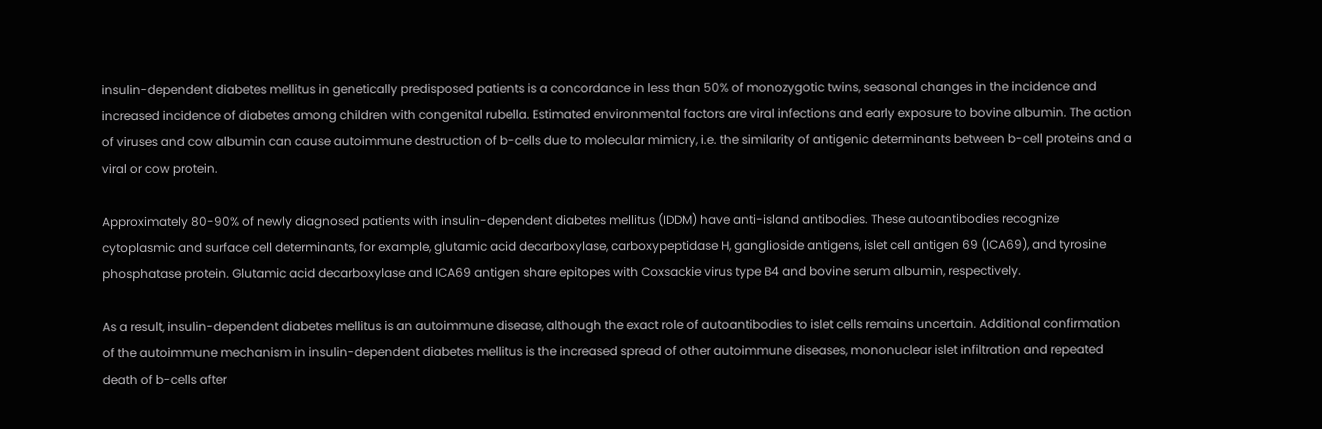insulin-dependent diabetes mellitus in genetically predisposed patients is a concordance in less than 50% of monozygotic twins, seasonal changes in the incidence and increased incidence of diabetes among children with congenital rubella. Estimated environmental factors are viral infections and early exposure to bovine albumin. The action of viruses and cow albumin can cause autoimmune destruction of b-cells due to molecular mimicry, i.e. the similarity of antigenic determinants between b-cell proteins and a viral or cow protein.

Approximately 80-90% of newly diagnosed patients with insulin-dependent diabetes mellitus (IDDM) have anti-island antibodies. These autoantibodies recognize cytoplasmic and surface cell determinants, for example, glutamic acid decarboxylase, carboxypeptidase H, ganglioside antigens, islet cell antigen 69 (ICA69), and tyrosine phosphatase protein. Glutamic acid decarboxylase and ICA69 antigen share epitopes with Coxsackie virus type B4 and bovine serum albumin, respectively.

As a result, insulin-dependent diabetes mellitus is an autoimmune disease, although the exact role of autoantibodies to islet cells remains uncertain. Additional confirmation of the autoimmune mechanism in insulin-dependent diabetes mellitus is the increased spread of other autoimmune diseases, mononuclear islet infiltration and repeated death of b-cells after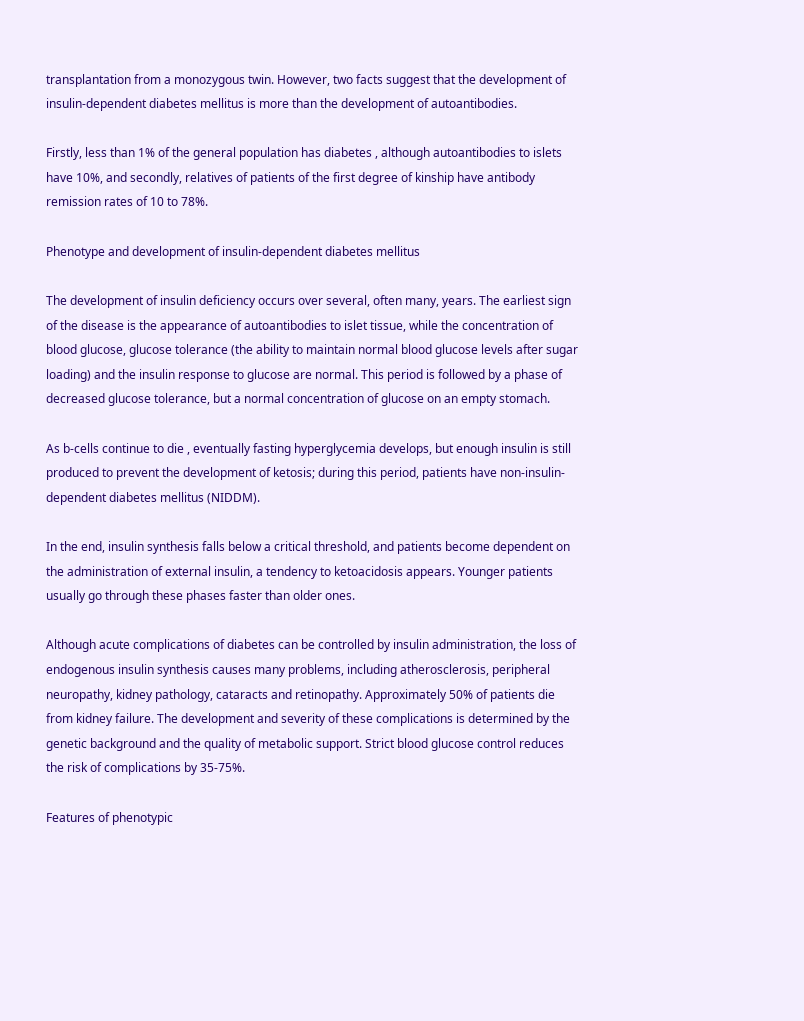transplantation from a monozygous twin. However, two facts suggest that the development of insulin-dependent diabetes mellitus is more than the development of autoantibodies.

Firstly, less than 1% of the general population has diabetes , although autoantibodies to islets have 10%, and secondly, relatives of patients of the first degree of kinship have antibody remission rates of 10 to 78%.

Phenotype and development of insulin-dependent diabetes mellitus

The development of insulin deficiency occurs over several, often many, years. The earliest sign of the disease is the appearance of autoantibodies to islet tissue, while the concentration of blood glucose, glucose tolerance (the ability to maintain normal blood glucose levels after sugar loading) and the insulin response to glucose are normal. This period is followed by a phase of decreased glucose tolerance, but a normal concentration of glucose on an empty stomach.

As b-cells continue to die , eventually fasting hyperglycemia develops, but enough insulin is still produced to prevent the development of ketosis; during this period, patients have non-insulin-dependent diabetes mellitus (NIDDM).

In the end, insulin synthesis falls below a critical threshold, and patients become dependent on the administration of external insulin, a tendency to ketoacidosis appears. Younger patients usually go through these phases faster than older ones.

Although acute complications of diabetes can be controlled by insulin administration, the loss of endogenous insulin synthesis causes many problems, including atherosclerosis, peripheral neuropathy, kidney pathology, cataracts and retinopathy. Approximately 50% of patients die from kidney failure. The development and severity of these complications is determined by the genetic background and the quality of metabolic support. Strict blood glucose control reduces the risk of complications by 35-75%.

Features of phenotypic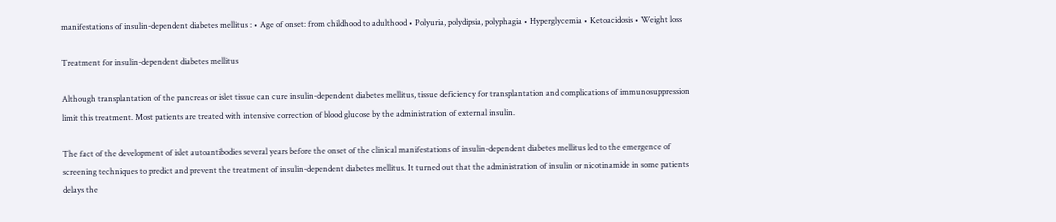manifestations of insulin-dependent diabetes mellitus : • Age of onset: from childhood to adulthood • Polyuria, polydipsia, polyphagia • Hyperglycemia • Ketoacidosis • Weight loss

Treatment for insulin-dependent diabetes mellitus

Although transplantation of the pancreas or islet tissue can cure insulin-dependent diabetes mellitus, tissue deficiency for transplantation and complications of immunosuppression limit this treatment. Most patients are treated with intensive correction of blood glucose by the administration of external insulin.

The fact of the development of islet autoantibodies several years before the onset of the clinical manifestations of insulin-dependent diabetes mellitus led to the emergence of screening techniques to predict and prevent the treatment of insulin-dependent diabetes mellitus. It turned out that the administration of insulin or nicotinamide in some patients delays the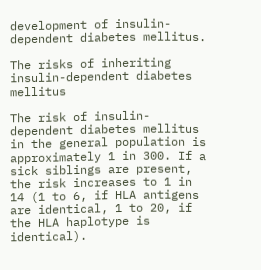development of insulin-dependent diabetes mellitus.

The risks of inheriting insulin-dependent diabetes mellitus

The risk of insulin-dependent diabetes mellitus in the general population is approximately 1 in 300. If a sick siblings are present, the risk increases to 1 in 14 (1 to 6, if HLA antigens are identical, 1 to 20, if the HLA haplotype is identical).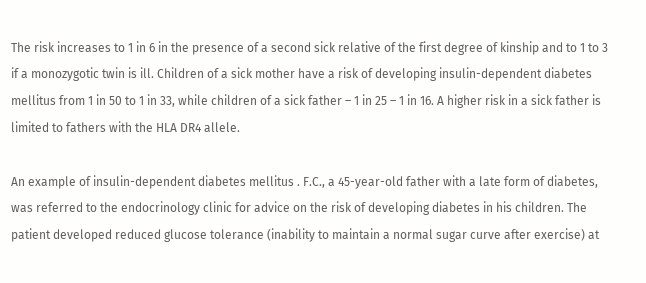The risk increases to 1 in 6 in the presence of a second sick relative of the first degree of kinship and to 1 to 3 if a monozygotic twin is ill. Children of a sick mother have a risk of developing insulin-dependent diabetes mellitus from 1 in 50 to 1 in 33, while children of a sick father – 1 in 25 – 1 in 16. A higher risk in a sick father is limited to fathers with the HLA DR4 allele.

An example of insulin-dependent diabetes mellitus . F.C., a 45-year-old father with a late form of diabetes, was referred to the endocrinology clinic for advice on the risk of developing diabetes in his children. The patient developed reduced glucose tolerance (inability to maintain a normal sugar curve after exercise) at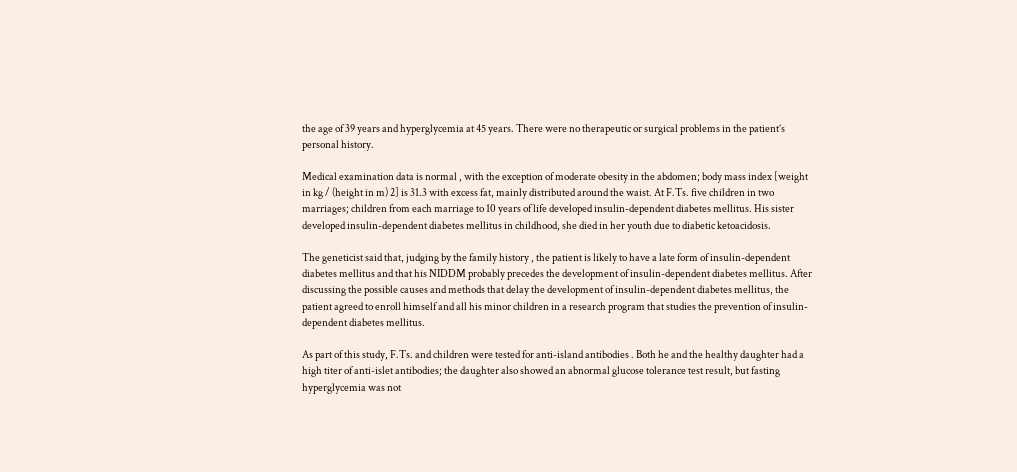the age of 39 years and hyperglycemia at 45 years. There were no therapeutic or surgical problems in the patient’s personal history.

Medical examination data is normal , with the exception of moderate obesity in the abdomen; body mass index [weight in kg / (height in m) 2] is 31.3 with excess fat, mainly distributed around the waist. At F.Ts. five children in two marriages; children from each marriage to 10 years of life developed insulin-dependent diabetes mellitus. His sister developed insulin-dependent diabetes mellitus in childhood, she died in her youth due to diabetic ketoacidosis.

The geneticist said that, judging by the family history , the patient is likely to have a late form of insulin-dependent diabetes mellitus and that his NIDDM probably precedes the development of insulin-dependent diabetes mellitus. After discussing the possible causes and methods that delay the development of insulin-dependent diabetes mellitus, the patient agreed to enroll himself and all his minor children in a research program that studies the prevention of insulin-dependent diabetes mellitus.

As part of this study, F.Ts. and children were tested for anti-island antibodies . Both he and the healthy daughter had a high titer of anti-islet antibodies; the daughter also showed an abnormal glucose tolerance test result, but fasting hyperglycemia was not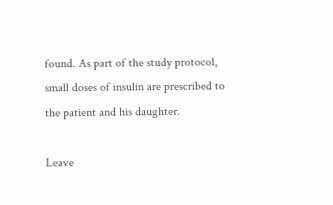found. As part of the study protocol, small doses of insulin are prescribed to the patient and his daughter.

Leave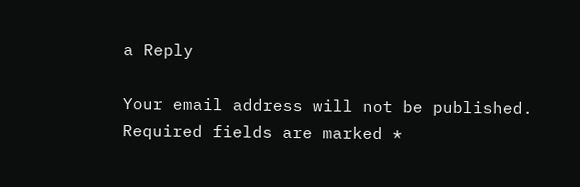a Reply

Your email address will not be published. Required fields are marked *